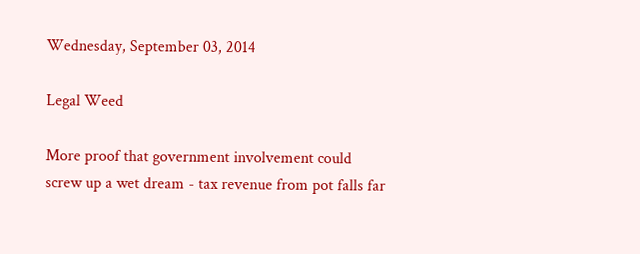Wednesday, September 03, 2014

Legal Weed

More proof that government involvement could screw up a wet dream - tax revenue from pot falls far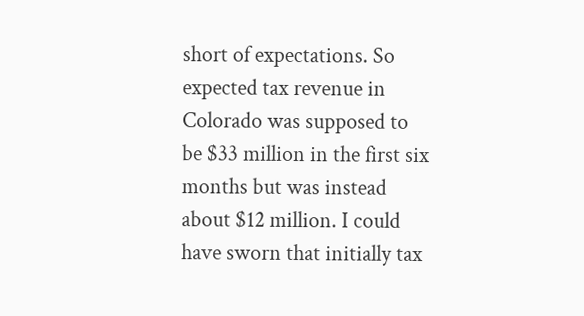short of expectations. So expected tax revenue in Colorado was supposed to be $33 million in the first six months but was instead about $12 million. I could have sworn that initially tax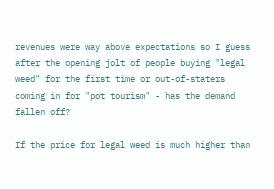revenues were way above expectations so I guess after the opening jolt of people buying "legal weed" for the first time or out-of-staters coming in for "pot tourism" - has the demand fallen off?

If the price for legal weed is much higher than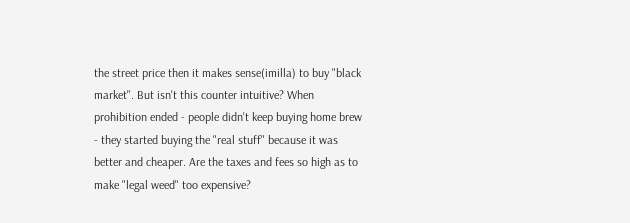the street price then it makes sense(imilla) to buy "black market". But isn't this counter intuitive? When prohibition ended - people didn't keep buying home brew - they started buying the "real stuff" because it was better and cheaper. Are the taxes and fees so high as to make "legal weed" too expensive?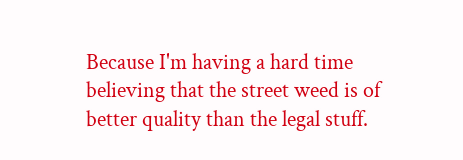Because I'm having a hard time believing that the street weed is of better quality than the legal stuff.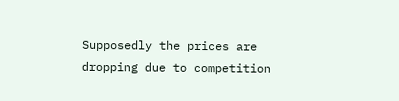Supposedly the prices are dropping due to competition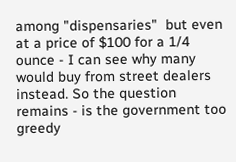among "dispensaries"  but even at a price of $100 for a 1/4 ounce - I can see why many would buy from street dealers instead. So the question remains - is the government too greedy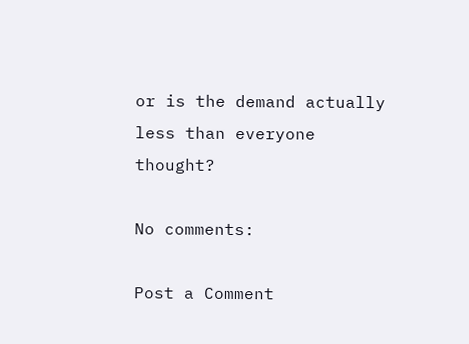or is the demand actually less than everyone thought?

No comments:

Post a Comment